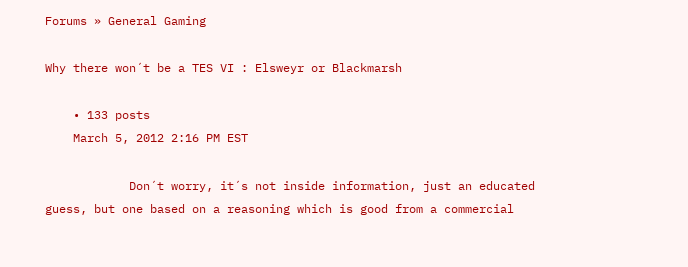Forums » General Gaming

Why there won´t be a TES VI : Elsweyr or Blackmarsh

    • 133 posts
    March 5, 2012 2:16 PM EST

            Don´t worry, it´s not inside information, just an educated guess, but one based on a reasoning which is good from a commercial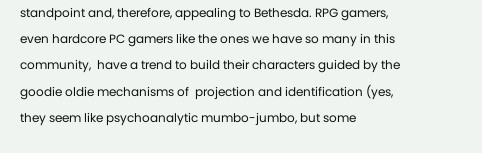standpoint and, therefore, appealing to Bethesda. RPG gamers, even hardcore PC gamers like the ones we have so many in this community,  have a trend to build their characters guided by the goodie oldie mechanisms of  projection and identification (yes, they seem like psychoanalytic mumbo-jumbo, but some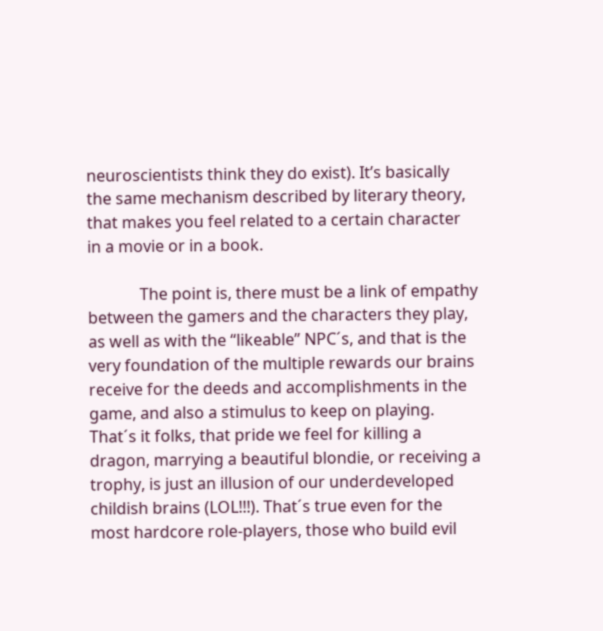neuroscientists think they do exist). It’s basically the same mechanism described by literary theory, that makes you feel related to a certain character in a movie or in a book.

             The point is, there must be a link of empathy between the gamers and the characters they play, as well as with the “likeable” NPC´s, and that is the very foundation of the multiple rewards our brains receive for the deeds and accomplishments in the game, and also a stimulus to keep on playing. That´s it folks, that pride we feel for killing a dragon, marrying a beautiful blondie, or receiving a trophy, is just an illusion of our underdeveloped childish brains (LOL!!!). That´s true even for the most hardcore role-players, those who build evil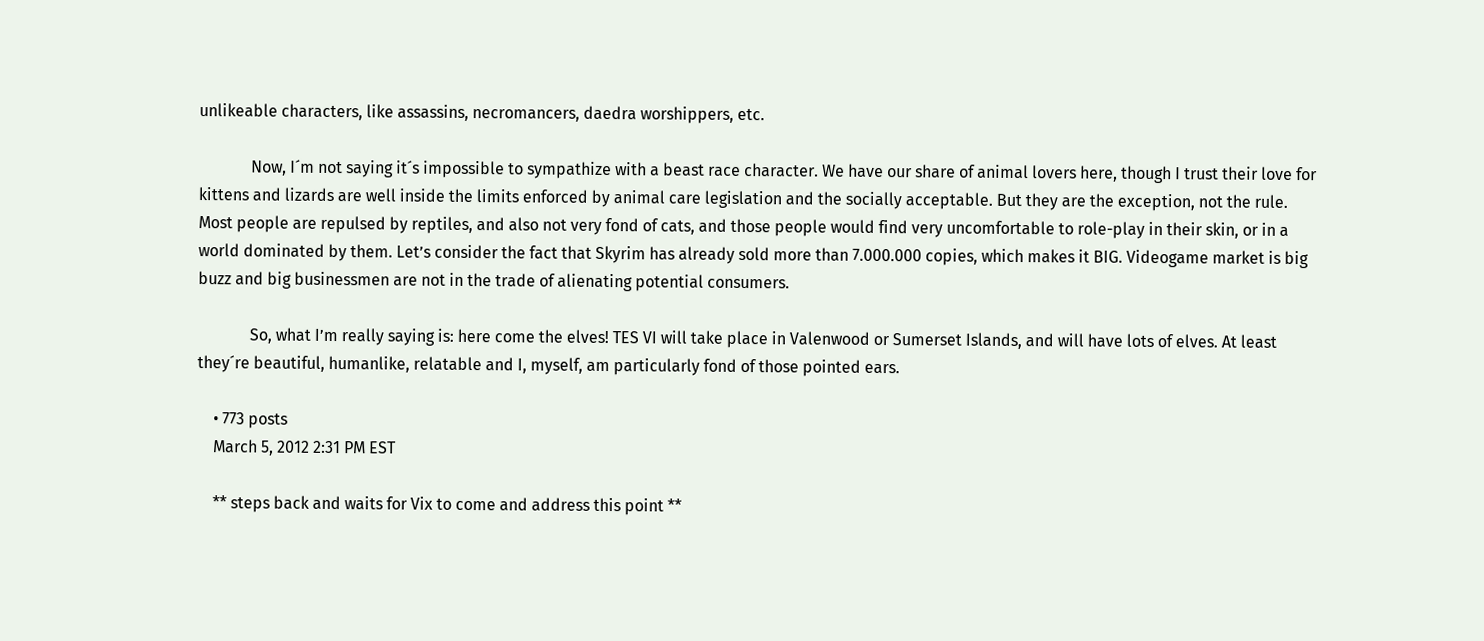unlikeable characters, like assassins, necromancers, daedra worshippers, etc.

             Now, I´m not saying it´s impossible to sympathize with a beast race character. We have our share of animal lovers here, though I trust their love for kittens and lizards are well inside the limits enforced by animal care legislation and the socially acceptable. But they are the exception, not the rule. Most people are repulsed by reptiles, and also not very fond of cats, and those people would find very uncomfortable to role-play in their skin, or in a world dominated by them. Let’s consider the fact that Skyrim has already sold more than 7.000.000 copies, which makes it BIG. Videogame market is big buzz and big businessmen are not in the trade of alienating potential consumers.

             So, what I’m really saying is: here come the elves! TES VI will take place in Valenwood or Sumerset Islands, and will have lots of elves. At least they´re beautiful, humanlike, relatable and I, myself, am particularly fond of those pointed ears.

    • 773 posts
    March 5, 2012 2:31 PM EST

    ** steps back and waits for Vix to come and address this point **